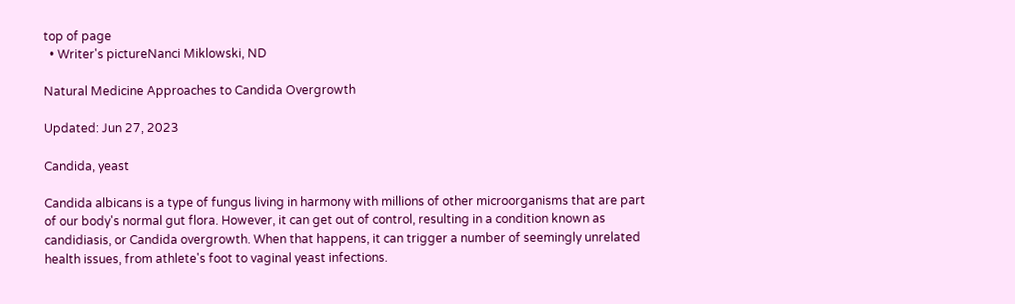top of page
  • Writer's pictureNanci Miklowski, ND

Natural Medicine Approaches to Candida Overgrowth

Updated: Jun 27, 2023

Candida, yeast

Candida albicans is a type of fungus living in harmony with millions of other microorganisms that are part of our body's normal gut flora. However, it can get out of control, resulting in a condition known as candidiasis, or Candida overgrowth. When that happens, it can trigger a number of seemingly unrelated health issues, from athlete's foot to vaginal yeast infections.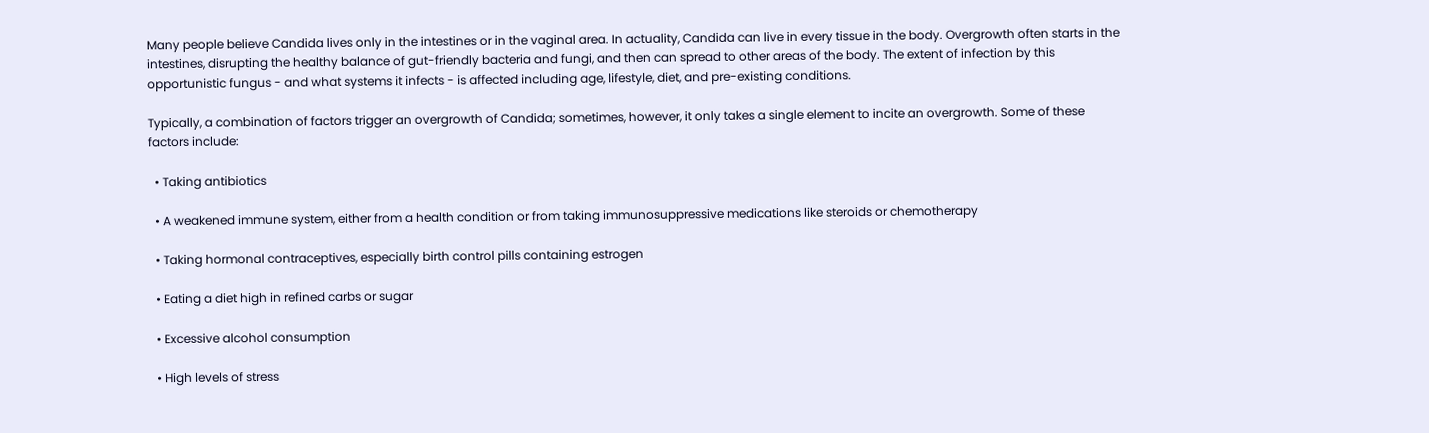Many people believe Candida lives only in the intestines or in the vaginal area. In actuality, Candida can live in every tissue in the body. Overgrowth often starts in the intestines, disrupting the healthy balance of gut-friendly bacteria and fungi, and then can spread to other areas of the body. The extent of infection by this opportunistic fungus - and what systems it infects - is affected including age, lifestyle, diet, and pre-existing conditions.

Typically, a combination of factors trigger an overgrowth of Candida; sometimes, however, it only takes a single element to incite an overgrowth. Some of these factors include:

  • Taking antibiotics

  • A weakened immune system, either from a health condition or from taking immunosuppressive medications like steroids or chemotherapy

  • Taking hormonal contraceptives, especially birth control pills containing estrogen

  • Eating a diet high in refined carbs or sugar

  • Excessive alcohol consumption

  • High levels of stress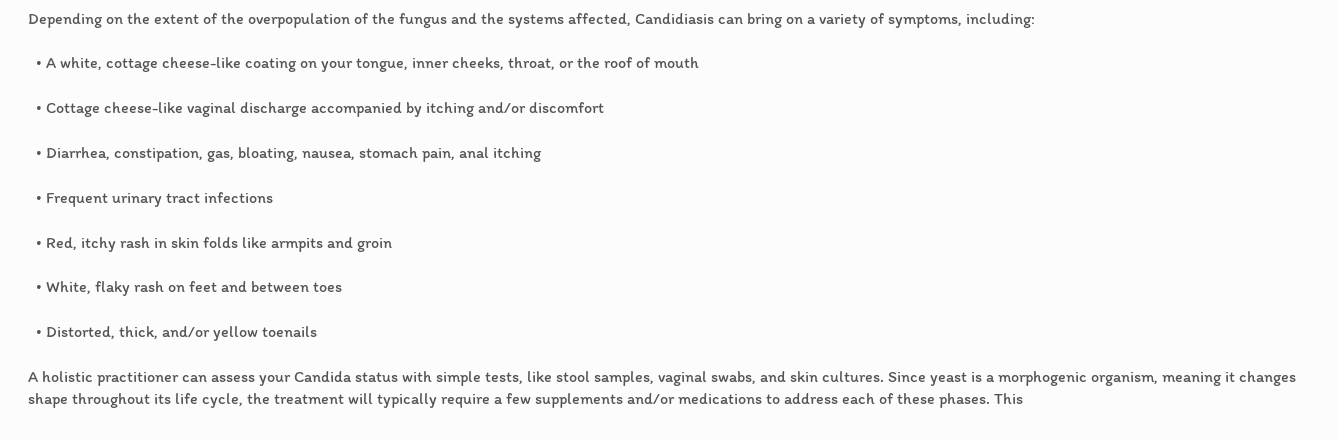Depending on the extent of the overpopulation of the fungus and the systems affected, Candidiasis can bring on a variety of symptoms, including:

  • A white, cottage cheese-like coating on your tongue, inner cheeks, throat, or the roof of mouth

  • Cottage cheese-like vaginal discharge accompanied by itching and/or discomfort

  • Diarrhea, constipation, gas, bloating, nausea, stomach pain, anal itching

  • Frequent urinary tract infections

  • Red, itchy rash in skin folds like armpits and groin

  • White, flaky rash on feet and between toes

  • Distorted, thick, and/or yellow toenails

A holistic practitioner can assess your Candida status with simple tests, like stool samples, vaginal swabs, and skin cultures. Since yeast is a morphogenic organism, meaning it changes shape throughout its life cycle, the treatment will typically require a few supplements and/or medications to address each of these phases. This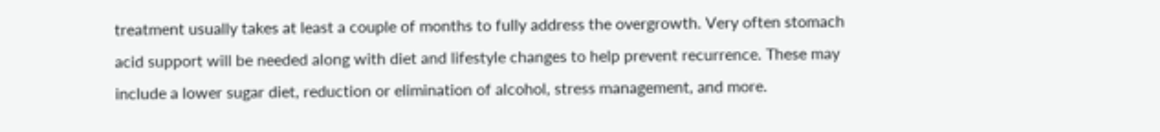treatment usually takes at least a couple of months to fully address the overgrowth. Very often stomach acid support will be needed along with diet and lifestyle changes to help prevent recurrence. These may include a lower sugar diet, reduction or elimination of alcohol, stress management, and more.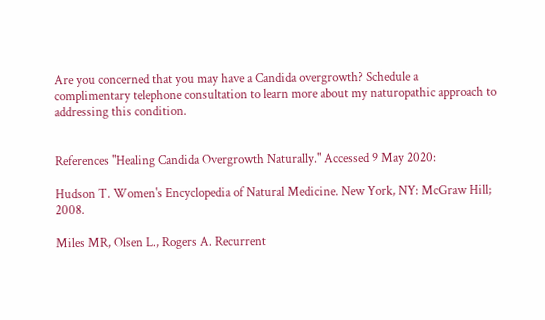Are you concerned that you may have a Candida overgrowth? Schedule a complimentary telephone consultation to learn more about my naturopathic approach to addressing this condition.


References "Healing Candida Overgrowth Naturally." Accessed 9 May 2020:

Hudson T. Women's Encyclopedia of Natural Medicine. New York, NY: McGraw Hill; 2008.

Miles MR, Olsen L., Rogers A. Recurrent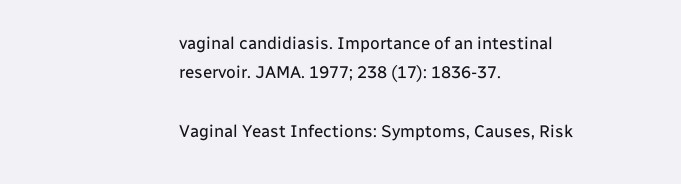vaginal candidiasis. Importance of an intestinal reservoir. JAMA. 1977; 238 (17): 1836-37.

Vaginal Yeast Infections: Symptoms, Causes, Risk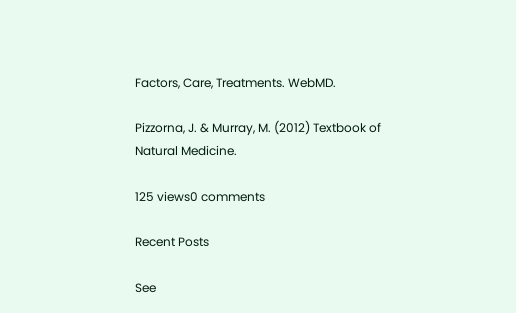Factors, Care, Treatments. WebMD.

Pizzorna, J. & Murray, M. (2012) Textbook of Natural Medicine.

125 views0 comments

Recent Posts

See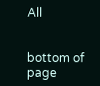All


bottom of page